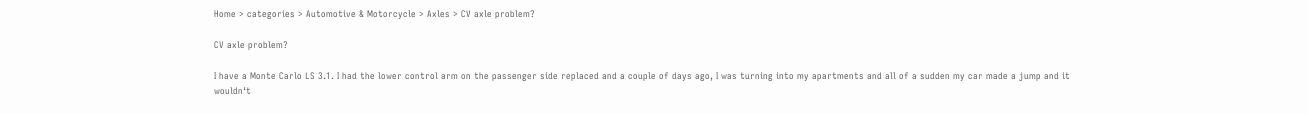Home > categories > Automotive & Motorcycle > Axles > CV axle problem?

CV axle problem?

I have a Monte Carlo LS 3.1. I had the lower control arm on the passenger side replaced and a couple of days ago, I was turning into my apartments and all of a sudden my car made a jump and it wouldn‘t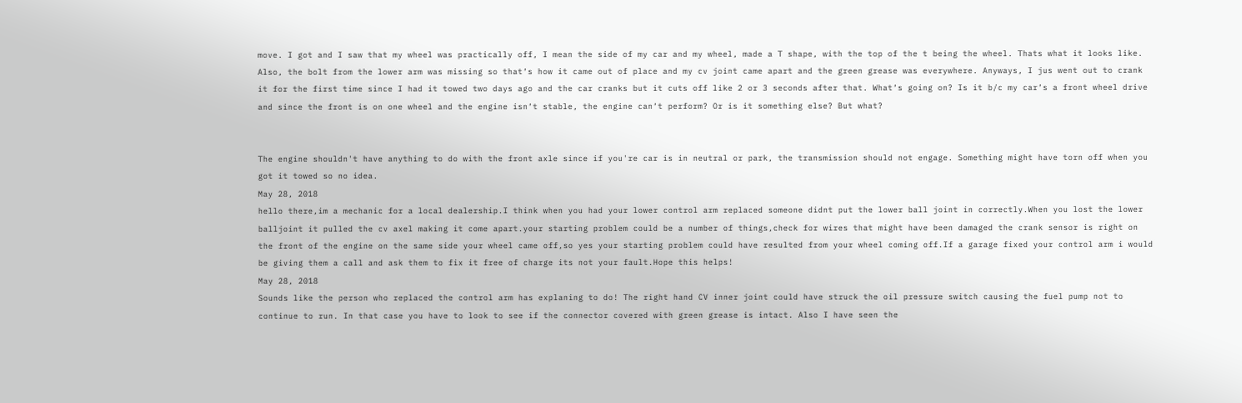move. I got and I saw that my wheel was practically off, I mean the side of my car and my wheel, made a T shape, with the top of the t being the wheel. Thats what it looks like. Also, the bolt from the lower arm was missing so that‘s how it came out of place and my cv joint came apart and the green grease was everywhere. Anyways, I jus went out to crank it for the first time since I had it towed two days ago and the car cranks but it cuts off like 2 or 3 seconds after that. What‘s going on? Is it b/c my car‘s a front wheel drive and since the front is on one wheel and the engine isn‘t stable, the engine can‘t perform? Or is it something else? But what?


The engine shouldn't have anything to do with the front axle since if you're car is in neutral or park, the transmission should not engage. Something might have torn off when you got it towed so no idea.
May 28, 2018
hello there,im a mechanic for a local dealership.I think when you had your lower control arm replaced someone didnt put the lower ball joint in correctly.When you lost the lower balljoint it pulled the cv axel making it come apart.your starting problem could be a number of things,check for wires that might have been damaged the crank sensor is right on the front of the engine on the same side your wheel came off,so yes your starting problem could have resulted from your wheel coming off.If a garage fixed your control arm i would be giving them a call and ask them to fix it free of charge its not your fault.Hope this helps!
May 28, 2018
Sounds like the person who replaced the control arm has explaning to do! The right hand CV inner joint could have struck the oil pressure switch causing the fuel pump not to continue to run. In that case you have to look to see if the connector covered with green grease is intact. Also I have seen the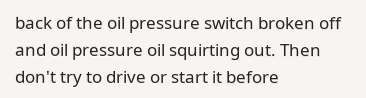back of the oil pressure switch broken off and oil pressure oil squirting out. Then don't try to drive or start it before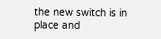the new switch is in place and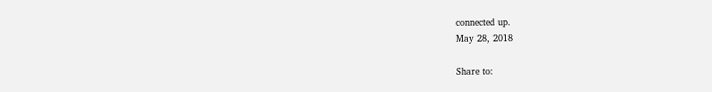connected up.
May 28, 2018

Share to: